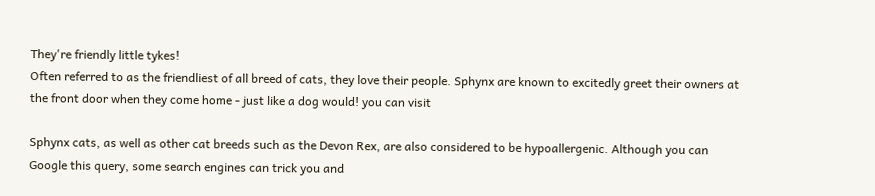They're friendly little tykes!
Often referred to as the friendliest of all breed of cats, they love their people. Sphynx are known to excitedly greet their owners at the front door when they come home - just like a dog would! you can visit

Sphynx cats, as well as other cat breeds such as the Devon Rex, are also considered to be hypoallergenic. Although you can Google this query, some search engines can trick you and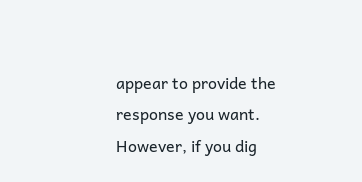appear to provide the response you want. However, if you dig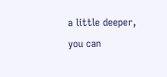a little deeper, you can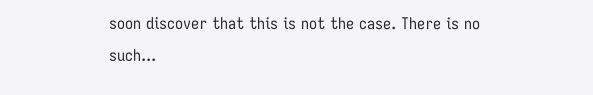soon discover that this is not the case. There is no such...